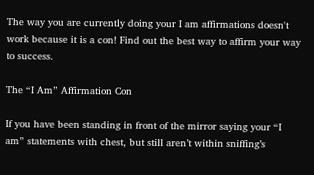The way you are currently doing your I am affirmations doesn't work because it is a con! Find out the best way to affirm your way to success.

The “I Am” Affirmation Con

If you have been standing in front of the mirror saying your “I am” statements with chest, but still aren’t within sniffing’s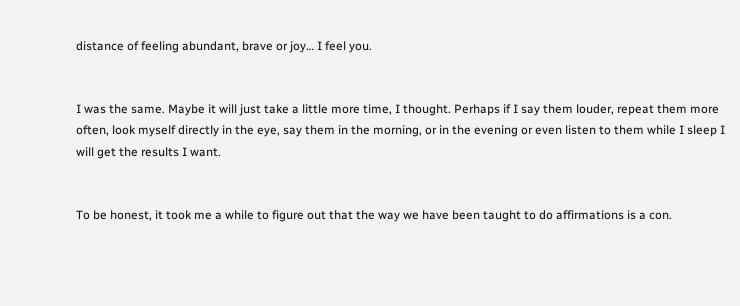distance of feeling abundant, brave or joy… I feel you.


I was the same. Maybe it will just take a little more time, I thought. Perhaps if I say them louder, repeat them more often, look myself directly in the eye, say them in the morning, or in the evening or even listen to them while I sleep I will get the results I want.


To be honest, it took me a while to figure out that the way we have been taught to do affirmations is a con.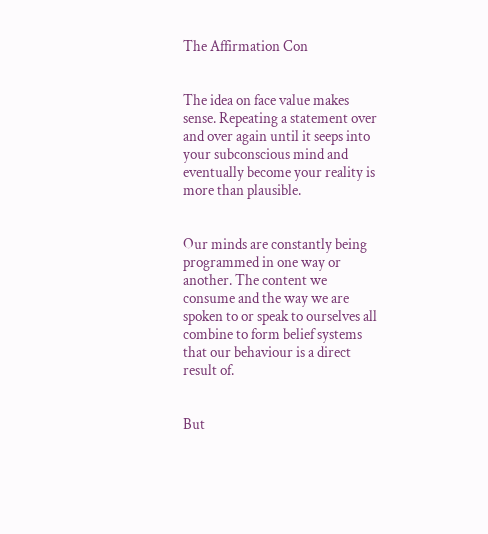The Affirmation Con


The idea on face value makes sense. Repeating a statement over and over again until it seeps into your subconscious mind and eventually become your reality is more than plausible.


Our minds are constantly being programmed in one way or another. The content we consume and the way we are spoken to or speak to ourselves all combine to form belief systems that our behaviour is a direct result of.


But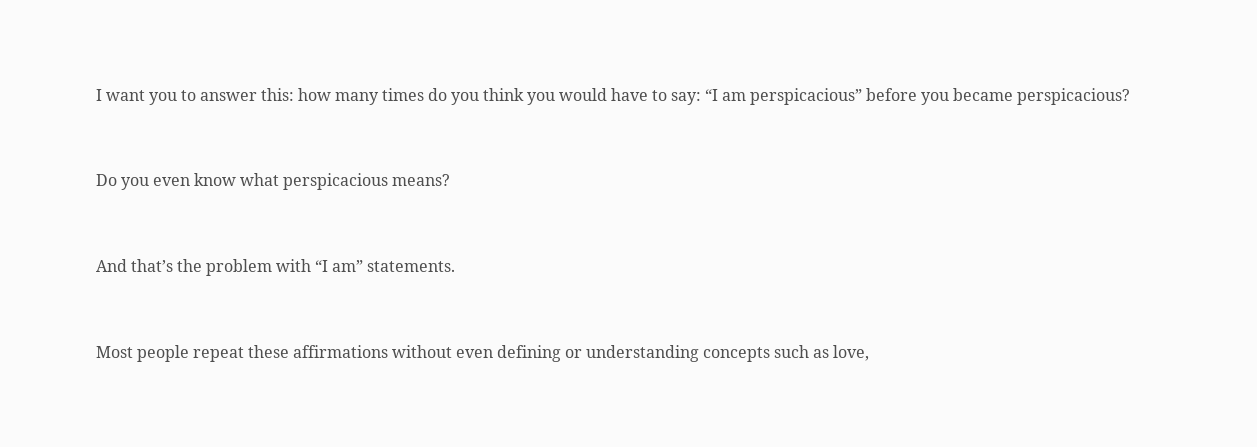I want you to answer this: how many times do you think you would have to say: “I am perspicacious” before you became perspicacious?


Do you even know what perspicacious means?


And that’s the problem with “I am” statements.


Most people repeat these affirmations without even defining or understanding concepts such as love,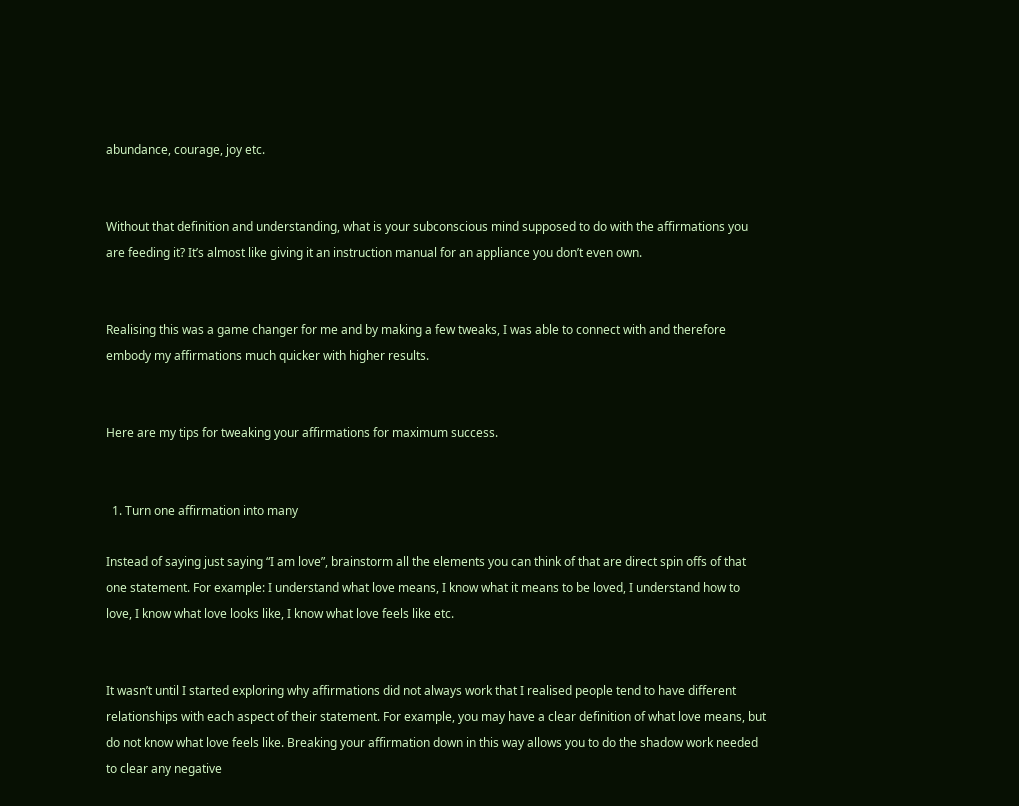abundance, courage, joy etc.


Without that definition and understanding, what is your subconscious mind supposed to do with the affirmations you are feeding it? It’s almost like giving it an instruction manual for an appliance you don’t even own.


Realising this was a game changer for me and by making a few tweaks, I was able to connect with and therefore embody my affirmations much quicker with higher results.


Here are my tips for tweaking your affirmations for maximum success.


  1. Turn one affirmation into many

Instead of saying just saying “I am love”, brainstorm all the elements you can think of that are direct spin offs of that one statement. For example: I understand what love means, I know what it means to be loved, I understand how to love, I know what love looks like, I know what love feels like etc.


It wasn’t until I started exploring why affirmations did not always work that I realised people tend to have different relationships with each aspect of their statement. For example, you may have a clear definition of what love means, but do not know what love feels like. Breaking your affirmation down in this way allows you to do the shadow work needed to clear any negative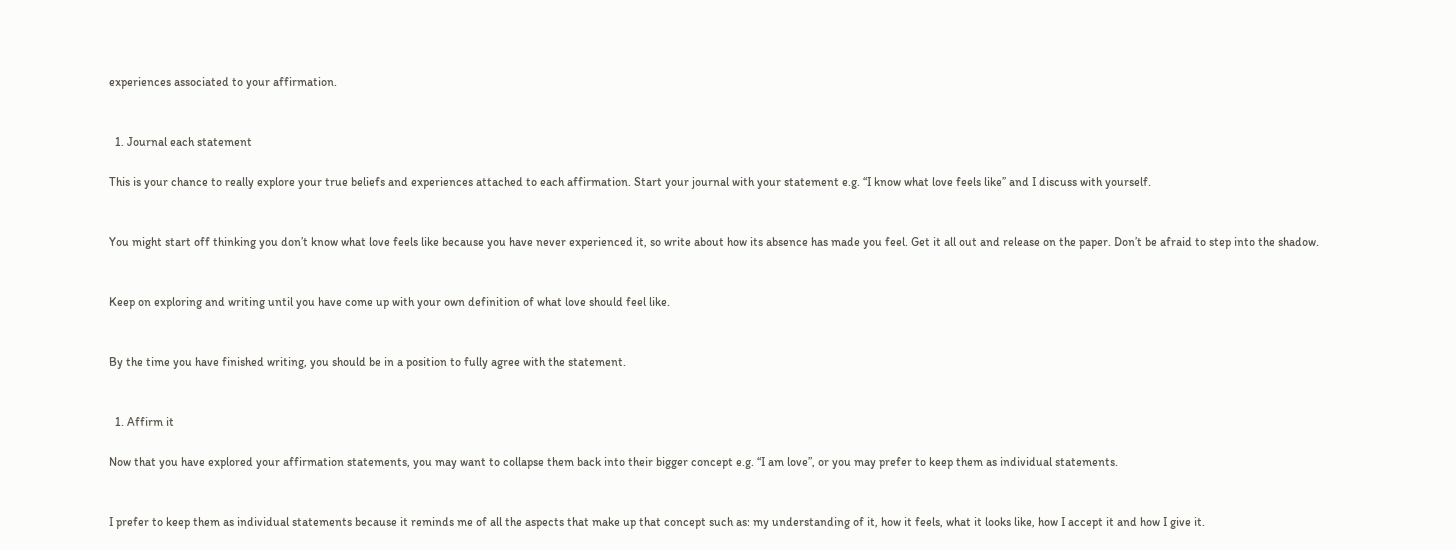experiences associated to your affirmation.


  1. Journal each statement

This is your chance to really explore your true beliefs and experiences attached to each affirmation. Start your journal with your statement e.g. “I know what love feels like’’ and I discuss with yourself.


You might start off thinking you don’t know what love feels like because you have never experienced it, so write about how its absence has made you feel. Get it all out and release on the paper. Don’t be afraid to step into the shadow.


Keep on exploring and writing until you have come up with your own definition of what love should feel like.


By the time you have finished writing, you should be in a position to fully agree with the statement.


  1. Affirm it

Now that you have explored your affirmation statements, you may want to collapse them back into their bigger concept e.g. “I am love”, or you may prefer to keep them as individual statements.


I prefer to keep them as individual statements because it reminds me of all the aspects that make up that concept such as: my understanding of it, how it feels, what it looks like, how I accept it and how I give it.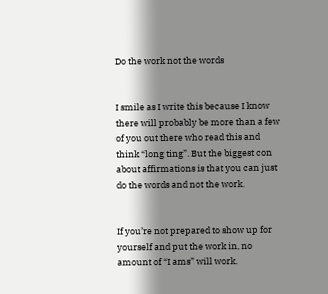Do the work not the words


I smile as I write this because I know there will probably be more than a few of you out there who read this and think “long ting”. But the biggest con about affirmations is that you can just do the words and not the work.


If you’re not prepared to show up for yourself and put the work in, no amount of “I ams” will work.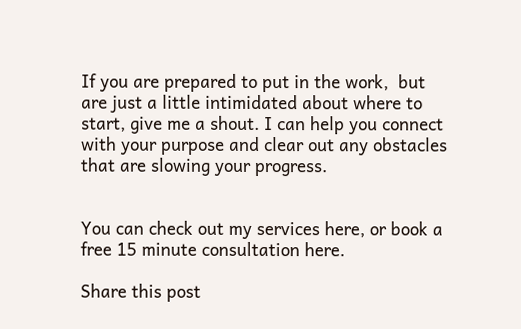If you are prepared to put in the work,  but are just a little intimidated about where to start, give me a shout. I can help you connect with your purpose and clear out any obstacles that are slowing your progress.


You can check out my services here, or book a free 15 minute consultation here.

Share this post